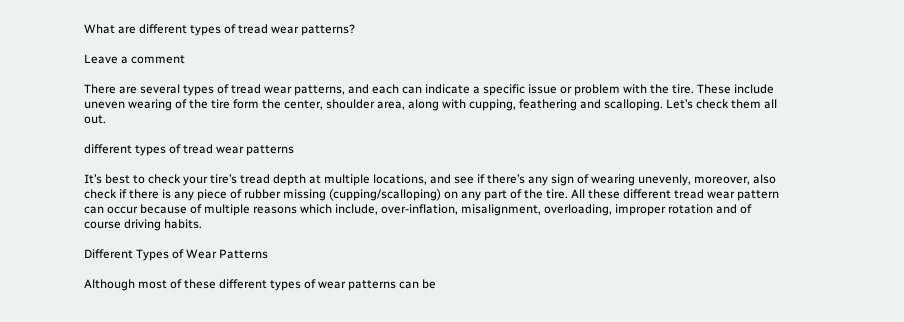What are different types of tread wear patterns?

Leave a comment

There are several types of tread wear patterns, and each can indicate a specific issue or problem with the tire. These include uneven wearing of the tire form the center, shoulder area, along with cupping, feathering and scalloping. Let’s check them all out.

different types of tread wear patterns

It’s best to check your tire’s tread depth at multiple locations, and see if there’s any sign of wearing unevenly, moreover, also check if there is any piece of rubber missing (cupping/scalloping) on any part of the tire. All these different tread wear pattern can occur because of multiple reasons which include, over-inflation, misalignment, overloading, improper rotation and of course driving habits.

Different Types of Wear Patterns

Although most of these different types of wear patterns can be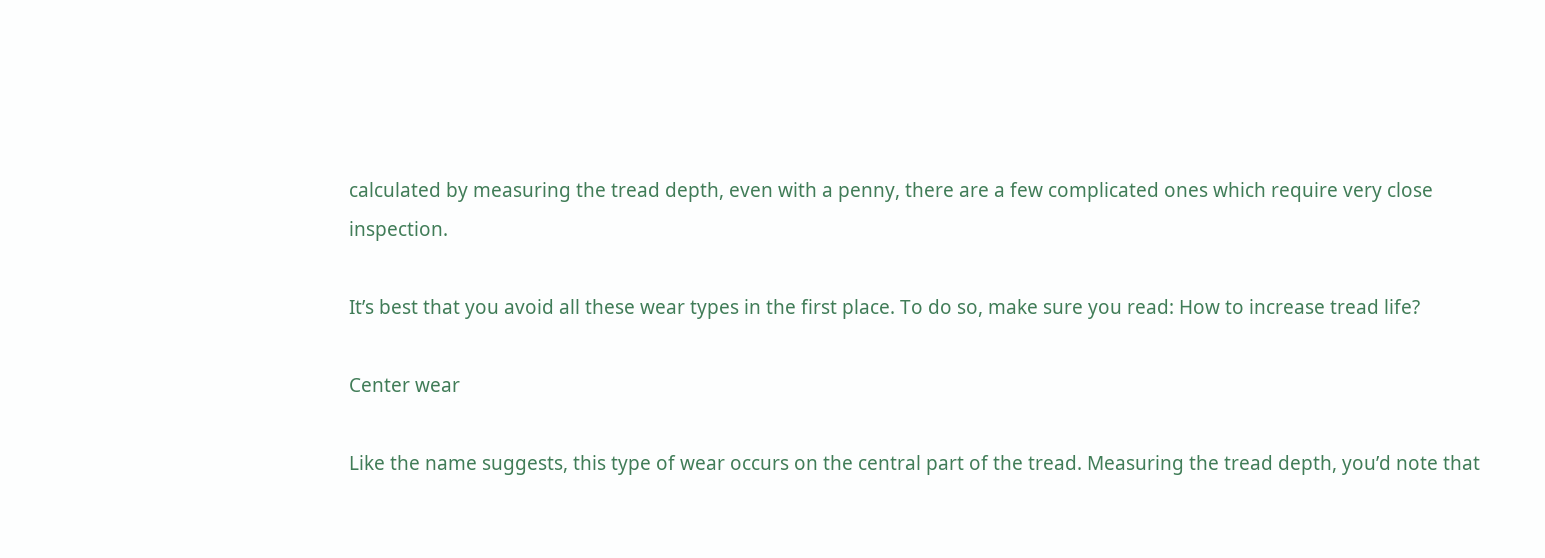calculated by measuring the tread depth, even with a penny, there are a few complicated ones which require very close inspection.

It’s best that you avoid all these wear types in the first place. To do so, make sure you read: How to increase tread life?

Center wear

Like the name suggests, this type of wear occurs on the central part of the tread. Measuring the tread depth, you’d note that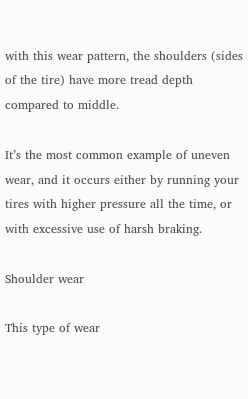with this wear pattern, the shoulders (sides of the tire) have more tread depth compared to middle.

It’s the most common example of uneven wear, and it occurs either by running your tires with higher pressure all the time, or with excessive use of harsh braking.

Shoulder wear

This type of wear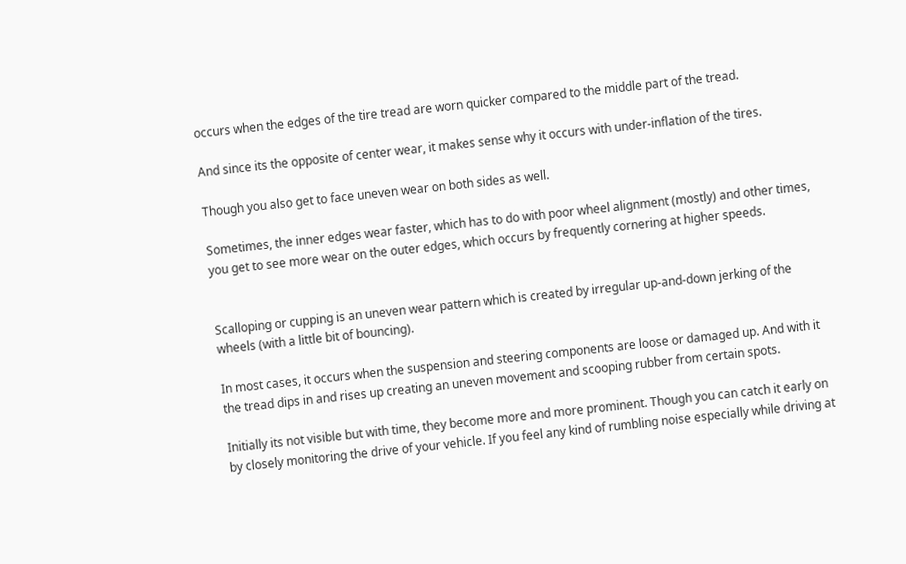occurs when the edges of the tire tread are worn quicker compared to the middle part of the tread.

And since its the opposite of center wear, it makes sense why it occurs with under-inflation of the tires.

Though you also get to face uneven wear on both sides as well.

Sometimes, the inner edges wear faster, which has to do with poor wheel alignment (mostly) and other times, you get to see more wear on the outer edges, which occurs by frequently cornering at higher speeds.


Scalloping or cupping is an uneven wear pattern which is created by irregular up-and-down jerking of the wheels (with a little bit of bouncing).

In most cases, it occurs when the suspension and steering components are loose or damaged up. And with it the tread dips in and rises up creating an uneven movement and scooping rubber from certain spots.

Initially its not visible but with time, they become more and more prominent. Though you can catch it early on by closely monitoring the drive of your vehicle. If you feel any kind of rumbling noise especially while driving at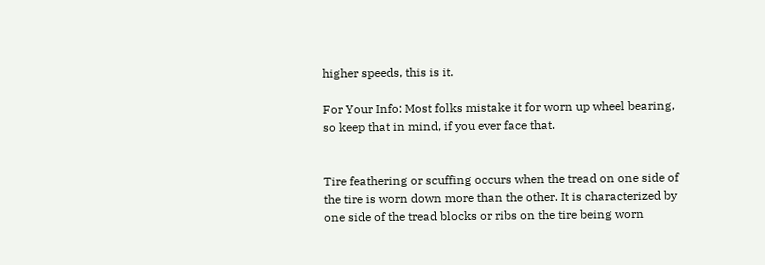higher speeds, this is it.

For Your Info: Most folks mistake it for worn up wheel bearing, so keep that in mind, if you ever face that.


Tire feathering or scuffing occurs when the tread on one side of the tire is worn down more than the other. It is characterized by one side of the tread blocks or ribs on the tire being worn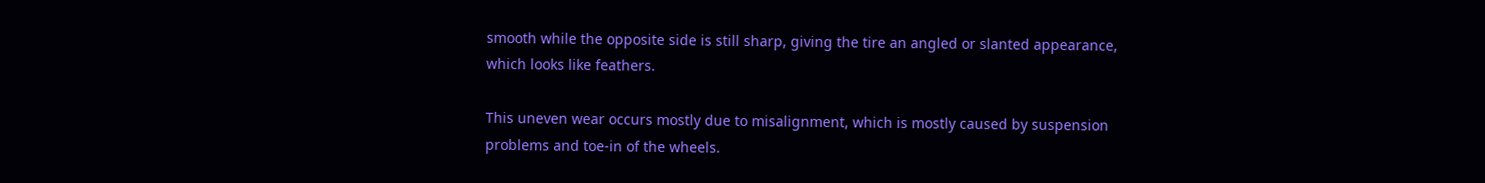smooth while the opposite side is still sharp, giving the tire an angled or slanted appearance, which looks like feathers.

This uneven wear occurs mostly due to misalignment, which is mostly caused by suspension problems and toe-in of the wheels.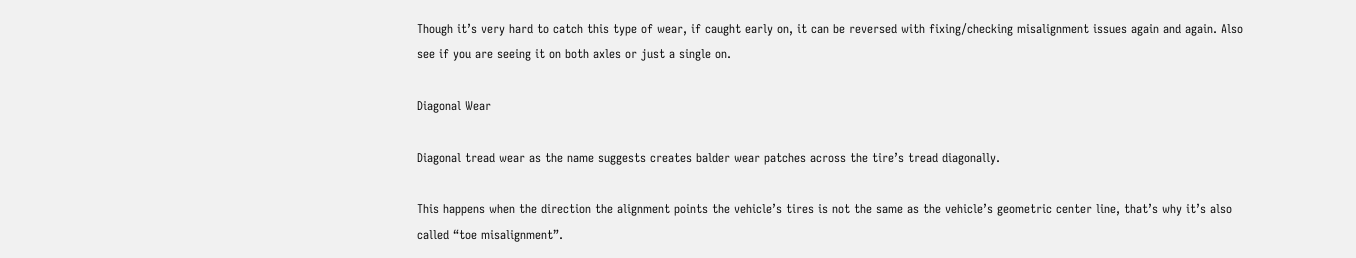Though it’s very hard to catch this type of wear, if caught early on, it can be reversed with fixing/checking misalignment issues again and again. Also see if you are seeing it on both axles or just a single on.

Diagonal Wear

Diagonal tread wear as the name suggests creates balder wear patches across the tire’s tread diagonally.

This happens when the direction the alignment points the vehicle’s tires is not the same as the vehicle’s geometric center line, that’s why it’s also called “toe misalignment”.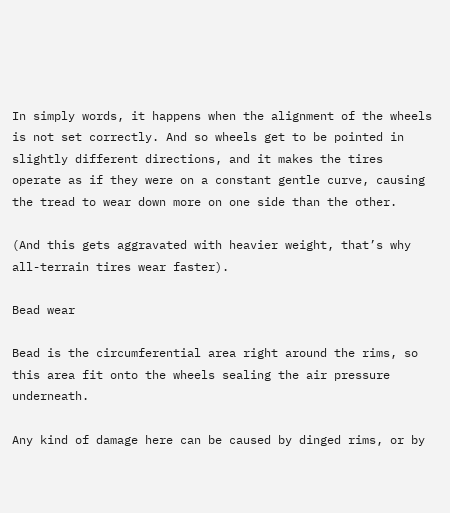In simply words, it happens when the alignment of the wheels is not set correctly. And so wheels get to be pointed in slightly different directions, and it makes the tires operate as if they were on a constant gentle curve, causing the tread to wear down more on one side than the other.

(And this gets aggravated with heavier weight, that’s why all-terrain tires wear faster).

Bead wear

Bead is the circumferential area right around the rims, so this area fit onto the wheels sealing the air pressure underneath.

Any kind of damage here can be caused by dinged rims, or by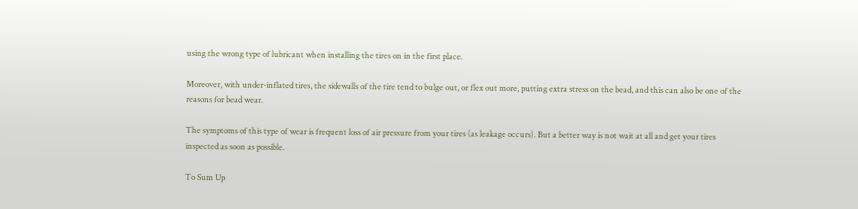using the wrong type of lubricant when installing the tires on in the first place.

Moreover, with under-inflated tires, the sidewalls of the tire tend to bulge out, or flex out more, putting extra stress on the bead, and this can also be one of the reasons for bead wear.

The symptoms of this type of wear is frequent loss of air pressure from your tires (as leakage occurs). But a better way is not wait at all and get your tires inspected as soon as possible.

To Sum Up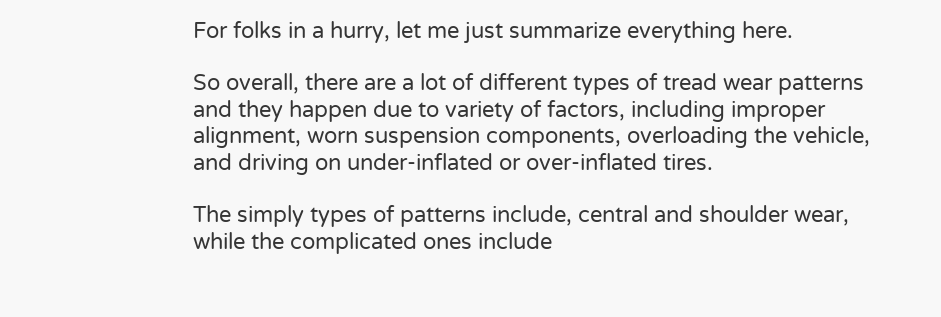For folks in a hurry, let me just summarize everything here.

So overall, there are a lot of different types of tread wear patterns and they happen due to variety of factors, including improper alignment, worn suspension components, overloading the vehicle, and driving on under-inflated or over-inflated tires.

The simply types of patterns include, central and shoulder wear, while the complicated ones include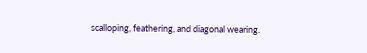scalloping, feathering, and diagonal wearing.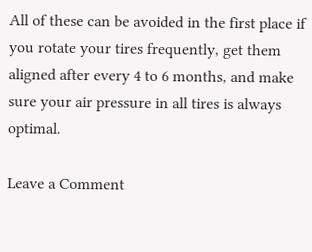All of these can be avoided in the first place if you rotate your tires frequently, get them aligned after every 4 to 6 months, and make sure your air pressure in all tires is always optimal.

Leave a Comment